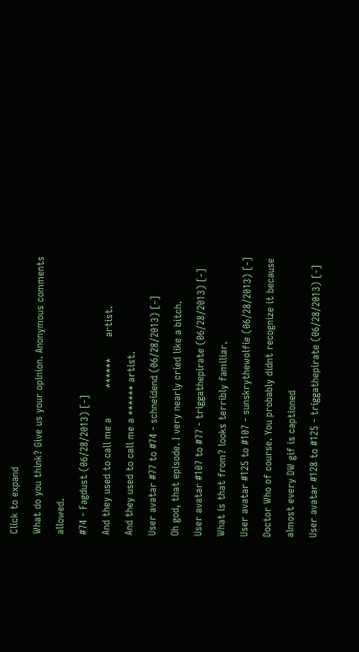Click to expand
What do you think? Give us your opinion. Anonymous comments allowed.
#74 - Fagdust (06/28/2013) [-]
And they used to call me a          ******       artist.
And they used to call me a ****** artist.
User avatar #77 to #74 - schneidend (06/28/2013) [-]
Oh god, that episode. I very nearly cried like a bitch.
User avatar #107 to #77 - triggathepirate (06/28/2013) [-]
What is that from? looks terribly familiar.
User avatar #125 to #107 - sunskrythewolfie (06/28/2013) [-]
Doctor Who of course. You probably didnt recognize it because almost every DW gif is captioned
User avatar #128 to #125 - triggathepirate (06/28/2013) [-]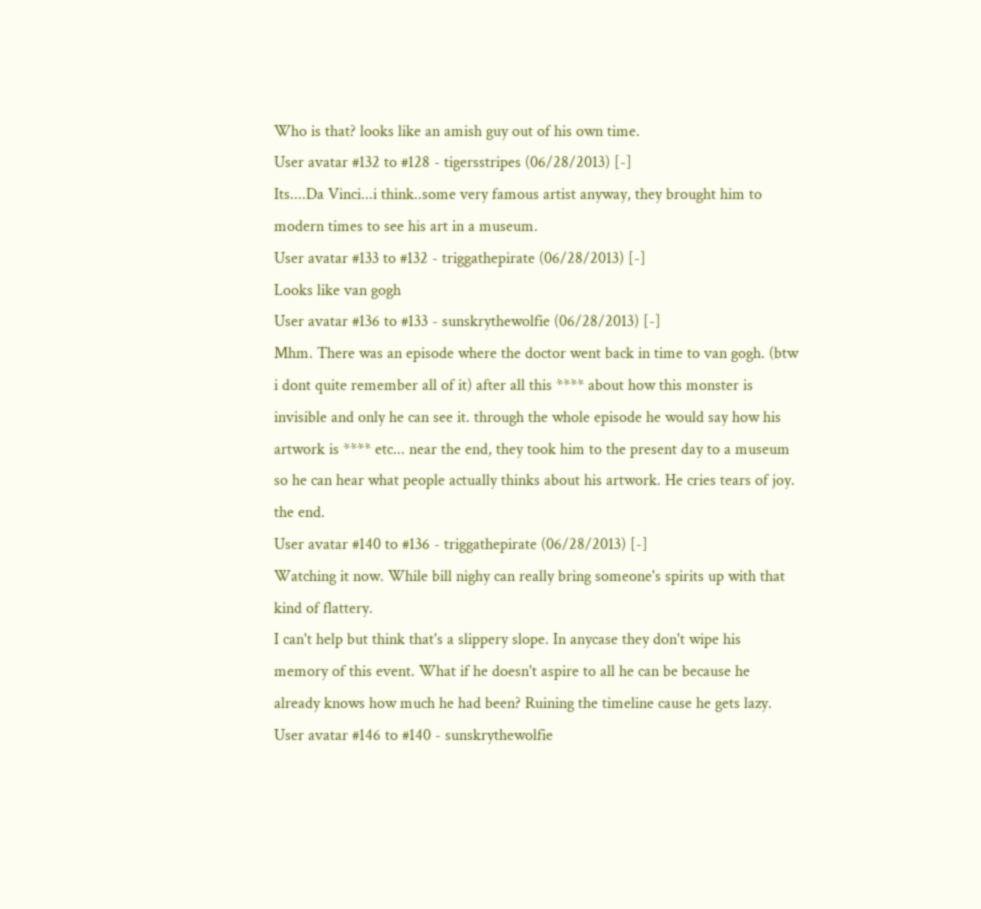Who is that? looks like an amish guy out of his own time.
User avatar #132 to #128 - tigersstripes (06/28/2013) [-]
Its....Da Vinci...i think..some very famous artist anyway, they brought him to modern times to see his art in a museum.
User avatar #133 to #132 - triggathepirate (06/28/2013) [-]
Looks like van gogh
User avatar #136 to #133 - sunskrythewolfie (06/28/2013) [-]
Mhm. There was an episode where the doctor went back in time to van gogh. (btw i dont quite remember all of it) after all this **** about how this monster is invisible and only he can see it. through the whole episode he would say how his artwork is **** etc... near the end, they took him to the present day to a museum so he can hear what people actually thinks about his artwork. He cries tears of joy. the end.
User avatar #140 to #136 - triggathepirate (06/28/2013) [-]
Watching it now. While bill nighy can really bring someone's spirits up with that kind of flattery.
I can't help but think that's a slippery slope. In anycase they don't wipe his memory of this event. What if he doesn't aspire to all he can be because he already knows how much he had been? Ruining the timeline cause he gets lazy.
User avatar #146 to #140 - sunskrythewolfie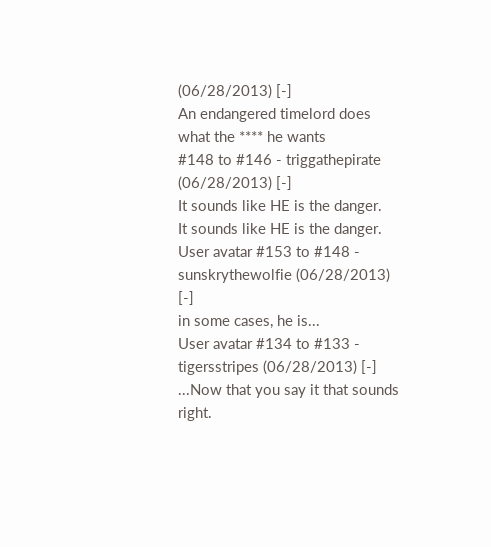(06/28/2013) [-]
An endangered timelord does what the **** he wants
#148 to #146 - triggathepirate (06/28/2013) [-]
It sounds like HE is the danger.
It sounds like HE is the danger.
User avatar #153 to #148 - sunskrythewolfie (06/28/2013) [-]
in some cases, he is...
User avatar #134 to #133 - tigersstripes (06/28/2013) [-]
...Now that you say it that sounds right.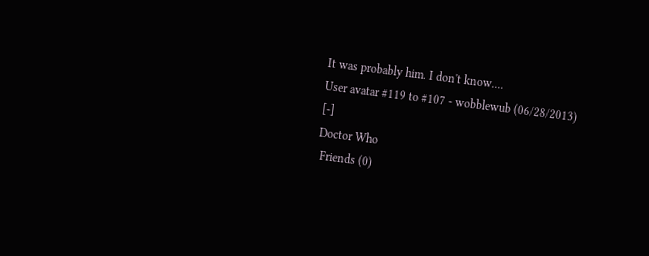It was probably him. I don't know....
User avatar #119 to #107 - wobblewub (06/28/2013) [-]
Doctor Who
 Friends (0)